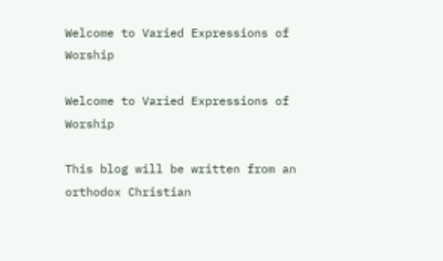Welcome to Varied Expressions of Worship

Welcome to Varied Expressions of Worship

This blog will be written from an orthodox Christian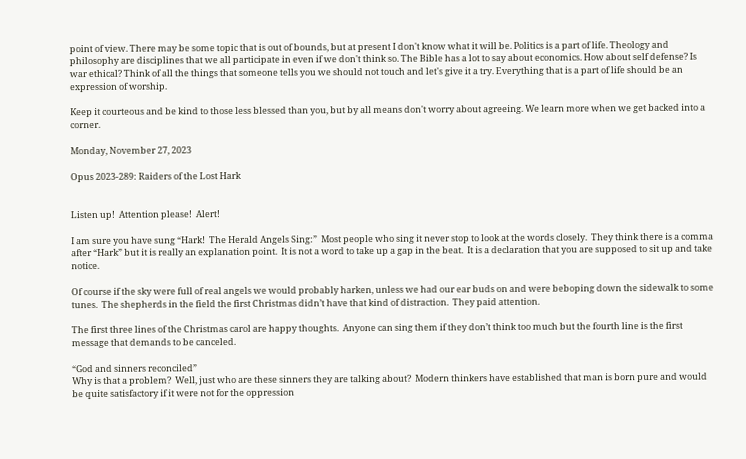point of view. There may be some topic that is out of bounds, but at present I don't know what it will be. Politics is a part of life. Theology and philosophy are disciplines that we all participate in even if we don't think so. The Bible has a lot to say about economics. How about self defense? Is war ethical? Think of all the things that someone tells you we should not touch and let's give it a try. Everything that is a part of life should be an expression of worship.

Keep it courteous and be kind to those less blessed than you, but by all means don't worry about agreeing. We learn more when we get backed into a corner.

Monday, November 27, 2023

Opus 2023-289: Raiders of the Lost Hark


Listen up!  Attention please!  Alert!

I am sure you have sung “Hark!  The Herald Angels Sing:”  Most people who sing it never stop to look at the words closely.  They think there is a comma after “Hark” but it is really an explanation point.  It is not a word to take up a gap in the beat.  It is a declaration that you are supposed to sit up and take notice.

Of course if the sky were full of real angels we would probably harken, unless we had our ear buds on and were beboping down the sidewalk to some tunes.  The shepherds in the field the first Christmas didn’t have that kind of distraction.  They paid attention.

The first three lines of the Christmas carol are happy thoughts.  Anyone can sing them if they don’t think too much but the fourth line is the first message that demands to be canceled.

“God and sinners reconciled”
Why is that a problem?  Well, just who are these sinners they are talking about?  Modern thinkers have established that man is born pure and would be quite satisfactory if it were not for the oppression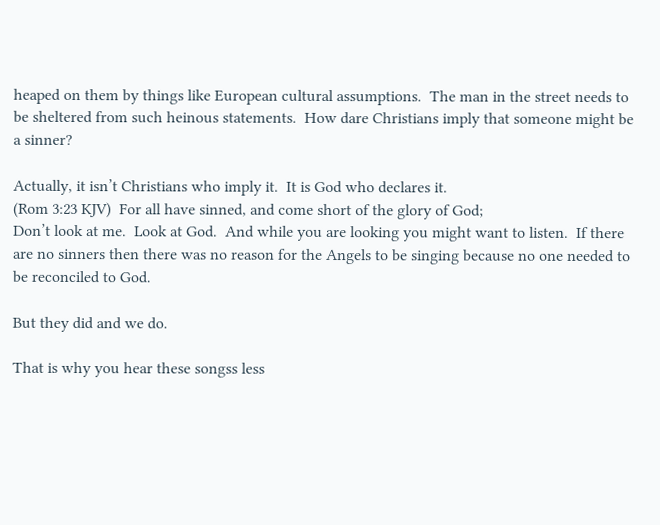heaped on them by things like European cultural assumptions.  The man in the street needs to be sheltered from such heinous statements.  How dare Christians imply that someone might be a sinner?

Actually, it isn’t Christians who imply it.  It is God who declares it.
(Rom 3:23 KJV)  For all have sinned, and come short of the glory of God;
Don’t look at me.  Look at God.  And while you are looking you might want to listen.  If there are no sinners then there was no reason for the Angels to be singing because no one needed to be reconciled to God.

But they did and we do.

That is why you hear these songss less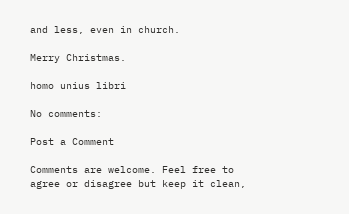and less, even in church.

Merry Christmas.

homo unius libri

No comments:

Post a Comment

Comments are welcome. Feel free to agree or disagree but keep it clean,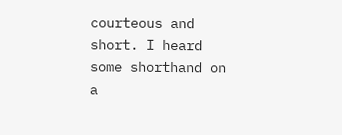courteous and short. I heard some shorthand on a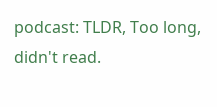podcast: TLDR, Too long, didn't read.